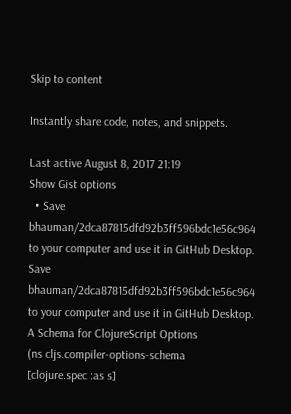Skip to content

Instantly share code, notes, and snippets.

Last active August 8, 2017 21:19
Show Gist options
  • Save bhauman/2dca87815dfd92b3ff596bdc1e56c964 to your computer and use it in GitHub Desktop.
Save bhauman/2dca87815dfd92b3ff596bdc1e56c964 to your computer and use it in GitHub Desktop.
A Schema for ClojureScript Options
(ns cljs.compiler-options-schema
[clojure.spec :as s]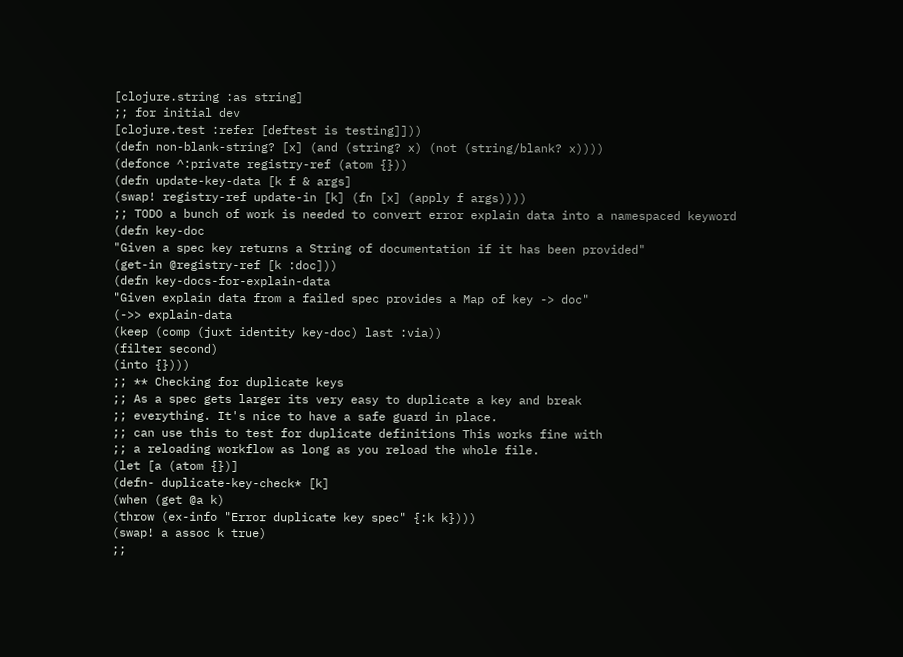[clojure.string :as string]
;; for initial dev
[clojure.test :refer [deftest is testing]]))
(defn non-blank-string? [x] (and (string? x) (not (string/blank? x))))
(defonce ^:private registry-ref (atom {}))
(defn update-key-data [k f & args]
(swap! registry-ref update-in [k] (fn [x] (apply f args))))
;; TODO a bunch of work is needed to convert error explain data into a namespaced keyword
(defn key-doc
"Given a spec key returns a String of documentation if it has been provided"
(get-in @registry-ref [k :doc]))
(defn key-docs-for-explain-data
"Given explain data from a failed spec provides a Map of key -> doc"
(->> explain-data
(keep (comp (juxt identity key-doc) last :via))
(filter second)
(into {})))
;; ** Checking for duplicate keys
;; As a spec gets larger its very easy to duplicate a key and break
;; everything. It's nice to have a safe guard in place.
;; can use this to test for duplicate definitions This works fine with
;; a reloading workflow as long as you reload the whole file.
(let [a (atom {})]
(defn- duplicate-key-check* [k]
(when (get @a k)
(throw (ex-info "Error duplicate key spec" {:k k})))
(swap! a assoc k true)
;;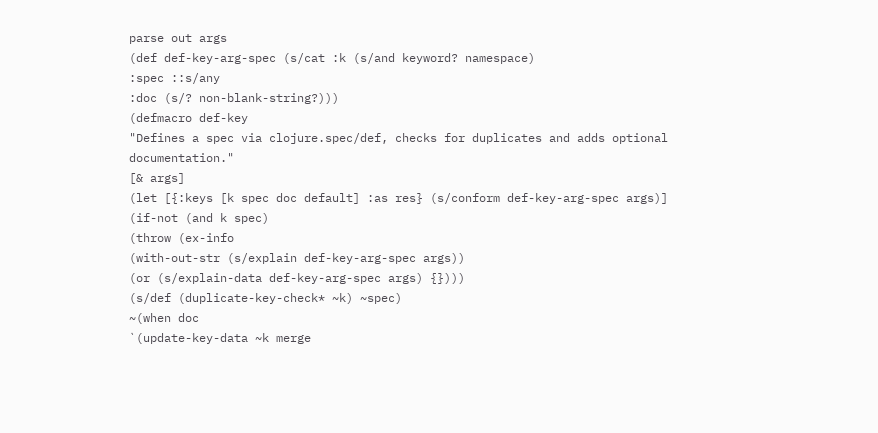parse out args
(def def-key-arg-spec (s/cat :k (s/and keyword? namespace)
:spec ::s/any
:doc (s/? non-blank-string?)))
(defmacro def-key
"Defines a spec via clojure.spec/def, checks for duplicates and adds optional documentation."
[& args]
(let [{:keys [k spec doc default] :as res} (s/conform def-key-arg-spec args)]
(if-not (and k spec)
(throw (ex-info
(with-out-str (s/explain def-key-arg-spec args))
(or (s/explain-data def-key-arg-spec args) {})))
(s/def (duplicate-key-check* ~k) ~spec)
~(when doc
`(update-key-data ~k merge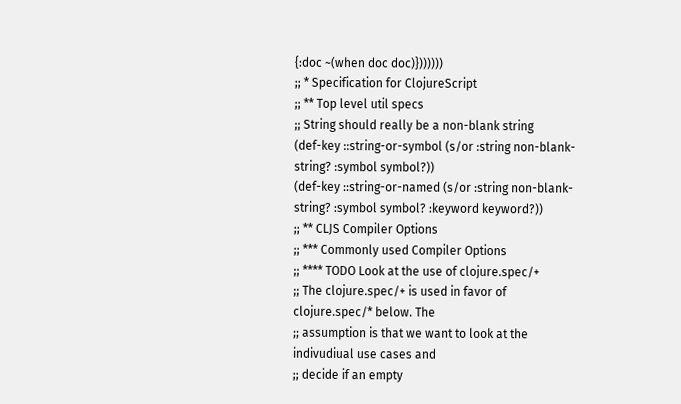{:doc ~(when doc doc)}))))))
;; * Specification for ClojureScript
;; ** Top level util specs
;; String should really be a non-blank string
(def-key ::string-or-symbol (s/or :string non-blank-string? :symbol symbol?))
(def-key ::string-or-named (s/or :string non-blank-string? :symbol symbol? :keyword keyword?))
;; ** CLJS Compiler Options
;; *** Commonly used Compiler Options
;; **** TODO Look at the use of clojure.spec/+
;; The clojure.spec/+ is used in favor of clojure.spec/* below. The
;; assumption is that we want to look at the indivudiual use cases and
;; decide if an empty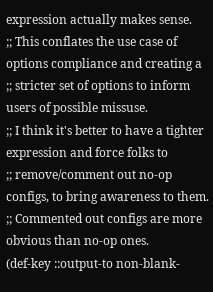expression actually makes sense.
;; This conflates the use case of options compliance and creating a
;; stricter set of options to inform users of possible missuse.
;; I think it's better to have a tighter expression and force folks to
;; remove/comment out no-op configs, to bring awareness to them.
;; Commented out configs are more obvious than no-op ones.
(def-key ::output-to non-blank-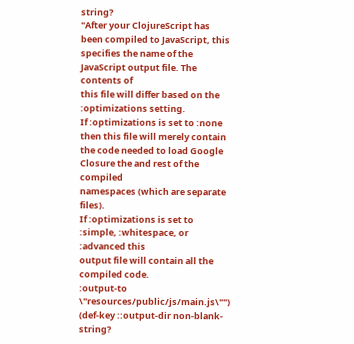string?
"After your ClojureScript has been compiled to JavaScript, this
specifies the name of the JavaScript output file. The contents of
this file will differ based on the :optimizations setting.
If :optimizations is set to :none then this file will merely contain
the code needed to load Google Closure the and rest of the compiled
namespaces (which are separate files).
If :optimizations is set to :simple, :whitespace, or :advanced this
output file will contain all the compiled code.
:output-to \"resources/public/js/main.js\"")
(def-key ::output-dir non-blank-string?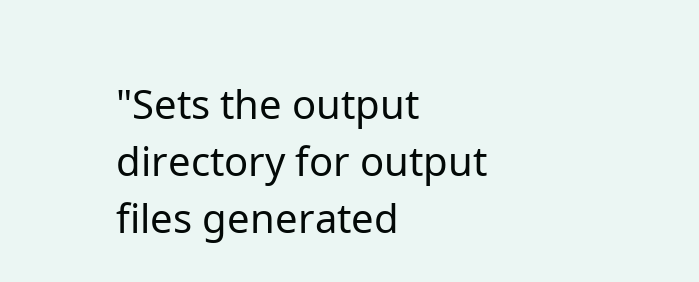"Sets the output directory for output files generated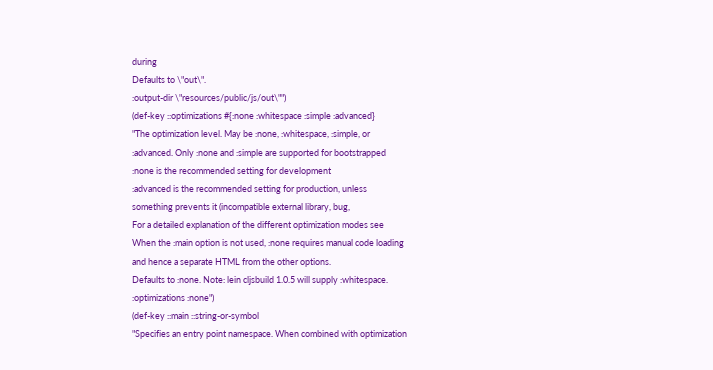during
Defaults to \"out\".
:output-dir \"resources/public/js/out\"")
(def-key ::optimizations #{:none :whitespace :simple :advanced}
"The optimization level. May be :none, :whitespace, :simple, or
:advanced. Only :none and :simple are supported for bootstrapped
:none is the recommended setting for development
:advanced is the recommended setting for production, unless
something prevents it (incompatible external library, bug,
For a detailed explanation of the different optimization modes see
When the :main option is not used, :none requires manual code loading
and hence a separate HTML from the other options.
Defaults to :none. Note: lein cljsbuild 1.0.5 will supply :whitespace.
:optimizations :none")
(def-key ::main ::string-or-symbol
"Specifies an entry point namespace. When combined with optimization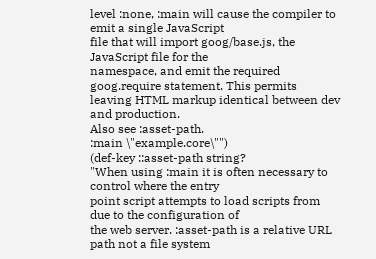level :none, :main will cause the compiler to emit a single JavaScript
file that will import goog/base.js, the JavaScript file for the
namespace, and emit the required goog.require statement. This permits
leaving HTML markup identical between dev and production.
Also see :asset-path.
:main \"example.core\"")
(def-key ::asset-path string?
"When using :main it is often necessary to control where the entry
point script attempts to load scripts from due to the configuration of
the web server. :asset-path is a relative URL path not a file system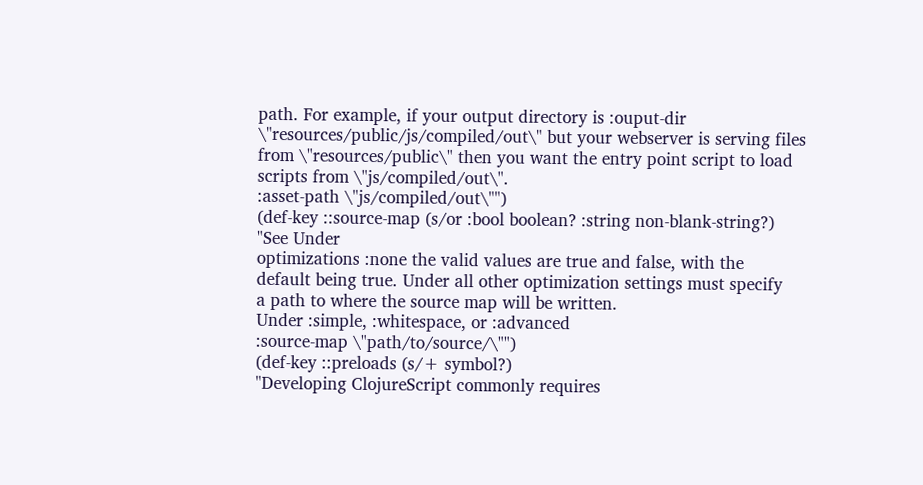path. For example, if your output directory is :ouput-dir
\"resources/public/js/compiled/out\" but your webserver is serving files
from \"resources/public\" then you want the entry point script to load
scripts from \"js/compiled/out\".
:asset-path \"js/compiled/out\"")
(def-key ::source-map (s/or :bool boolean? :string non-blank-string?)
"See Under
optimizations :none the valid values are true and false, with the
default being true. Under all other optimization settings must specify
a path to where the source map will be written.
Under :simple, :whitespace, or :advanced
:source-map \"path/to/source/\"")
(def-key ::preloads (s/+ symbol?)
"Developing ClojureScript commonly requires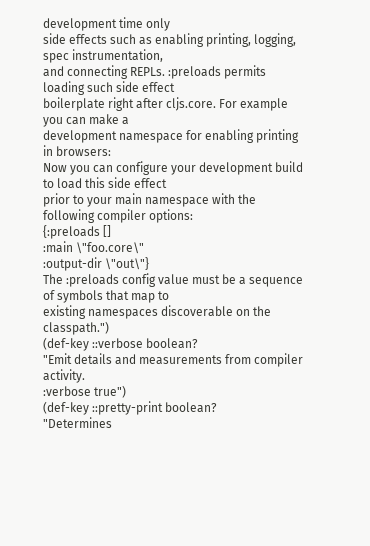development time only
side effects such as enabling printing, logging, spec instrumentation,
and connecting REPLs. :preloads permits loading such side effect
boilerplate right after cljs.core. For example you can make a
development namespace for enabling printing in browsers:
Now you can configure your development build to load this side effect
prior to your main namespace with the following compiler options:
{:preloads []
:main \"foo.core\"
:output-dir \"out\"}
The :preloads config value must be a sequence of symbols that map to
existing namespaces discoverable on the classpath.")
(def-key ::verbose boolean?
"Emit details and measurements from compiler activity.
:verbose true")
(def-key ::pretty-print boolean?
"Determines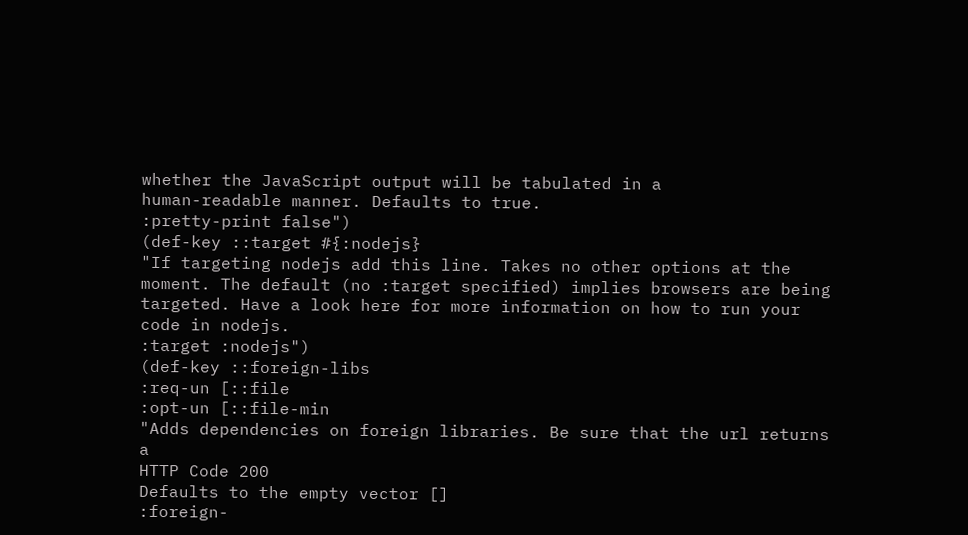whether the JavaScript output will be tabulated in a
human-readable manner. Defaults to true.
:pretty-print false")
(def-key ::target #{:nodejs}
"If targeting nodejs add this line. Takes no other options at the
moment. The default (no :target specified) implies browsers are being
targeted. Have a look here for more information on how to run your
code in nodejs.
:target :nodejs")
(def-key ::foreign-libs
:req-un [::file
:opt-un [::file-min
"Adds dependencies on foreign libraries. Be sure that the url returns a
HTTP Code 200
Defaults to the empty vector []
:foreign-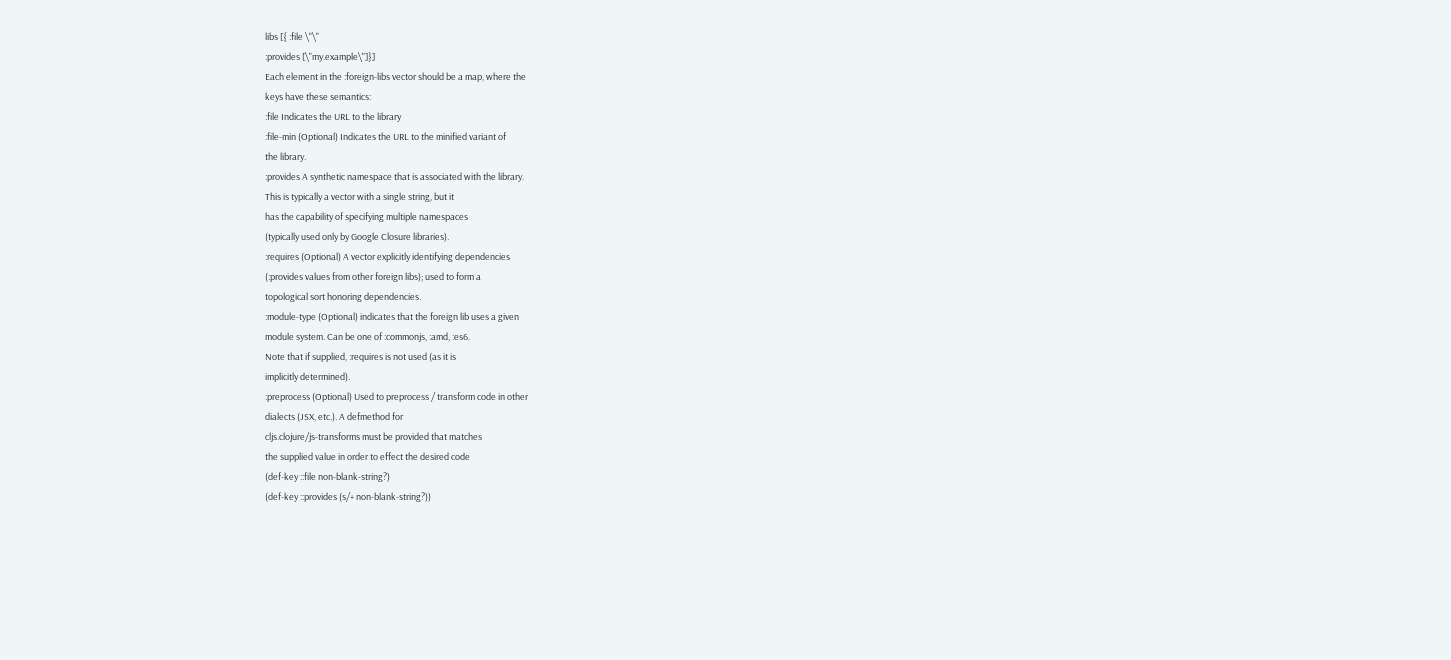libs [{ :file \"\"
:provides [\"my.example\"]}]
Each element in the :foreign-libs vector should be a map, where the
keys have these semantics:
:file Indicates the URL to the library
:file-min (Optional) Indicates the URL to the minified variant of
the library.
:provides A synthetic namespace that is associated with the library.
This is typically a vector with a single string, but it
has the capability of specifying multiple namespaces
(typically used only by Google Closure libraries).
:requires (Optional) A vector explicitly identifying dependencies
(:provides values from other foreign libs); used to form a
topological sort honoring dependencies.
:module-type (Optional) indicates that the foreign lib uses a given
module system. Can be one of :commonjs, :amd, :es6.
Note that if supplied, :requires is not used (as it is
implicitly determined).
:preprocess (Optional) Used to preprocess / transform code in other
dialects (JSX, etc.). A defmethod for
cljs.clojure/js-transforms must be provided that matches
the supplied value in order to effect the desired code
(def-key ::file non-blank-string?)
(def-key ::provides (s/+ non-blank-string?))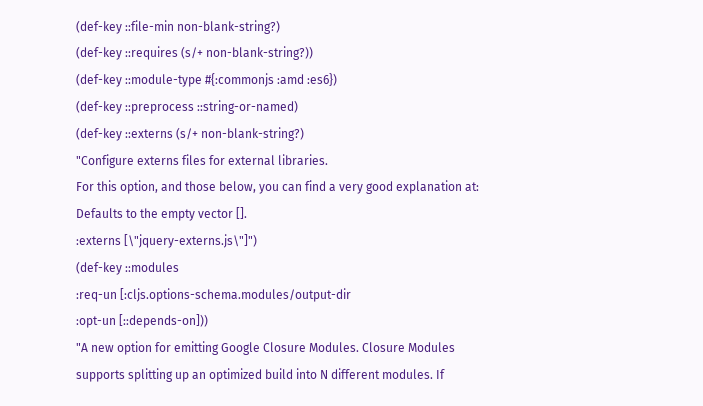(def-key ::file-min non-blank-string?)
(def-key ::requires (s/+ non-blank-string?))
(def-key ::module-type #{:commonjs :amd :es6})
(def-key ::preprocess ::string-or-named)
(def-key ::externs (s/+ non-blank-string?)
"Configure externs files for external libraries.
For this option, and those below, you can find a very good explanation at:
Defaults to the empty vector [].
:externs [\"jquery-externs.js\"]")
(def-key ::modules
:req-un [:cljs.options-schema.modules/output-dir
:opt-un [::depends-on]))
"A new option for emitting Google Closure Modules. Closure Modules
supports splitting up an optimized build into N different modules. If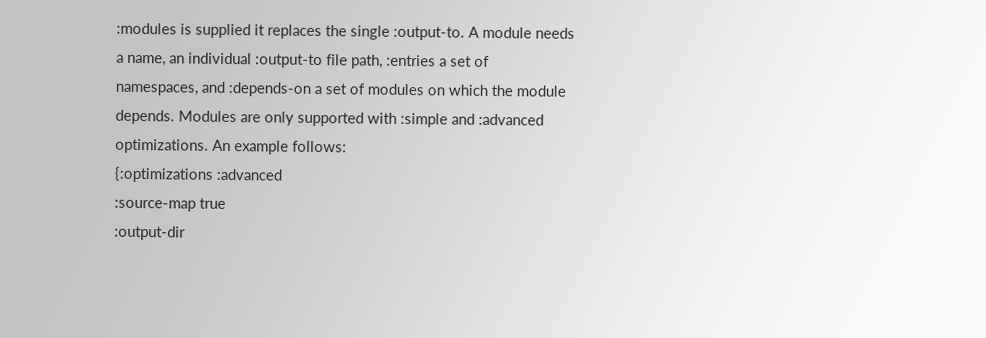:modules is supplied it replaces the single :output-to. A module needs
a name, an individual :output-to file path, :entries a set of
namespaces, and :depends-on a set of modules on which the module
depends. Modules are only supported with :simple and :advanced
optimizations. An example follows:
{:optimizations :advanced
:source-map true
:output-dir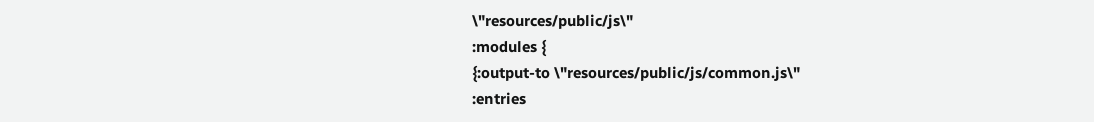\"resources/public/js\"
:modules {
{:output-to \"resources/public/js/common.js\"
:entries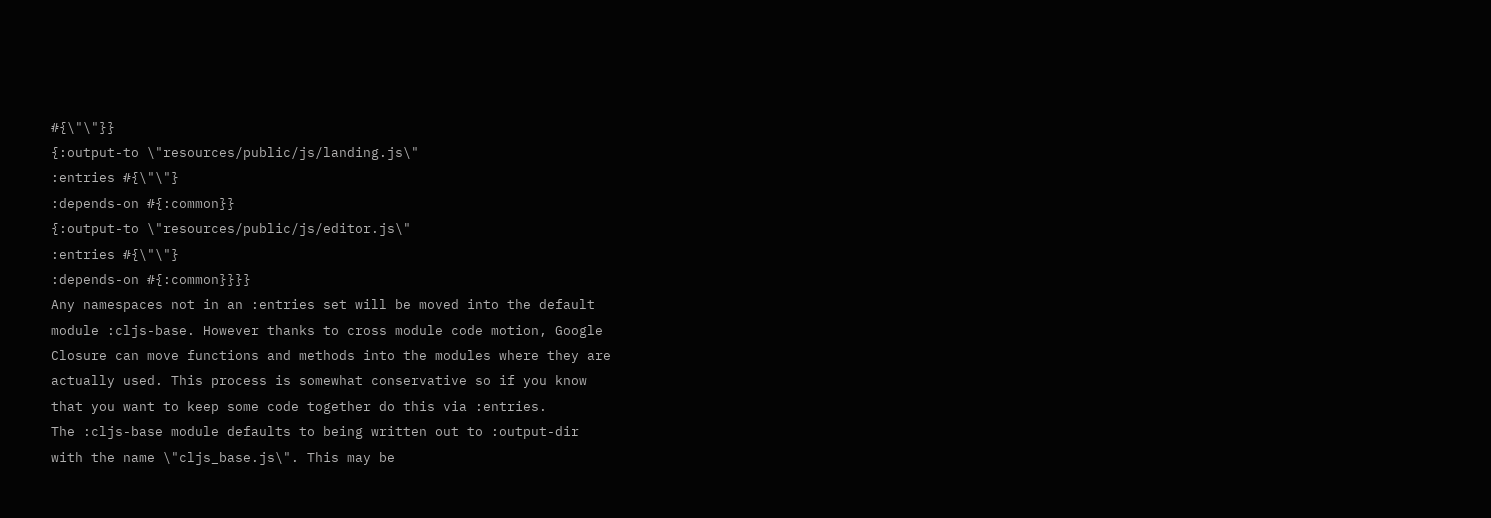#{\"\"}}
{:output-to \"resources/public/js/landing.js\"
:entries #{\"\"}
:depends-on #{:common}}
{:output-to \"resources/public/js/editor.js\"
:entries #{\"\"}
:depends-on #{:common}}}}
Any namespaces not in an :entries set will be moved into the default
module :cljs-base. However thanks to cross module code motion, Google
Closure can move functions and methods into the modules where they are
actually used. This process is somewhat conservative so if you know
that you want to keep some code together do this via :entries.
The :cljs-base module defaults to being written out to :output-dir
with the name \"cljs_base.js\". This may be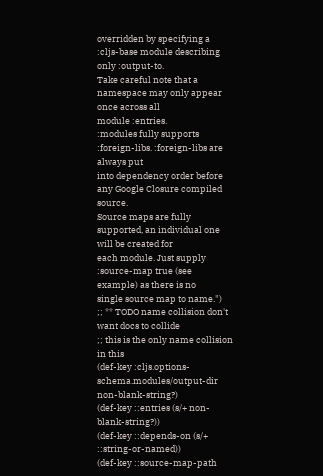overridden by specifying a
:cljs-base module describing only :output-to.
Take careful note that a namespace may only appear once across all
module :entries.
:modules fully supports :foreign-libs. :foreign-libs are always put
into dependency order before any Google Closure compiled source.
Source maps are fully supported, an individual one will be created for
each module. Just supply :source-map true (see example) as there is no
single source map to name.")
;; ** TODO name collision don't want docs to collide
;; this is the only name collision in this
(def-key :cljs.options-schema.modules/output-dir non-blank-string?)
(def-key ::entries (s/+ non-blank-string?))
(def-key ::depends-on (s/+ ::string-or-named))
(def-key ::source-map-path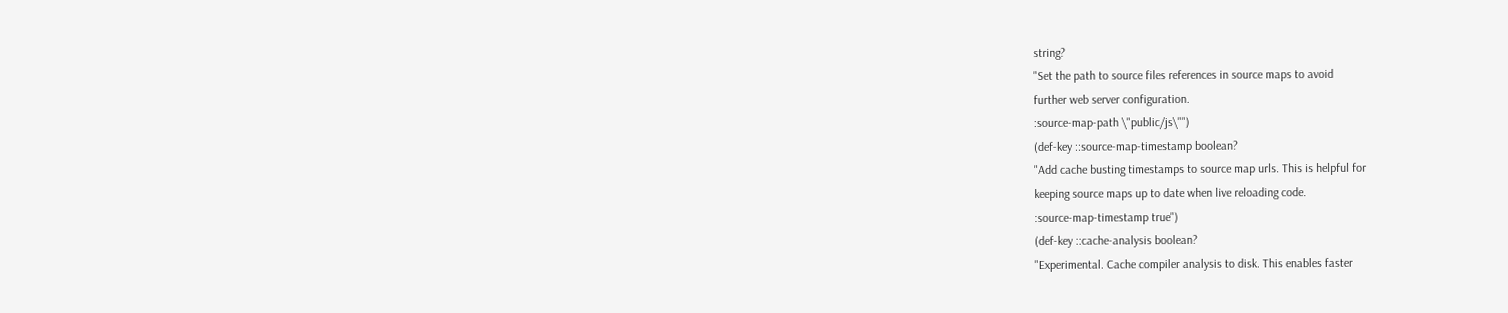string?
"Set the path to source files references in source maps to avoid
further web server configuration.
:source-map-path \"public/js\"")
(def-key ::source-map-timestamp boolean?
"Add cache busting timestamps to source map urls. This is helpful for
keeping source maps up to date when live reloading code.
:source-map-timestamp true")
(def-key ::cache-analysis boolean?
"Experimental. Cache compiler analysis to disk. This enables faster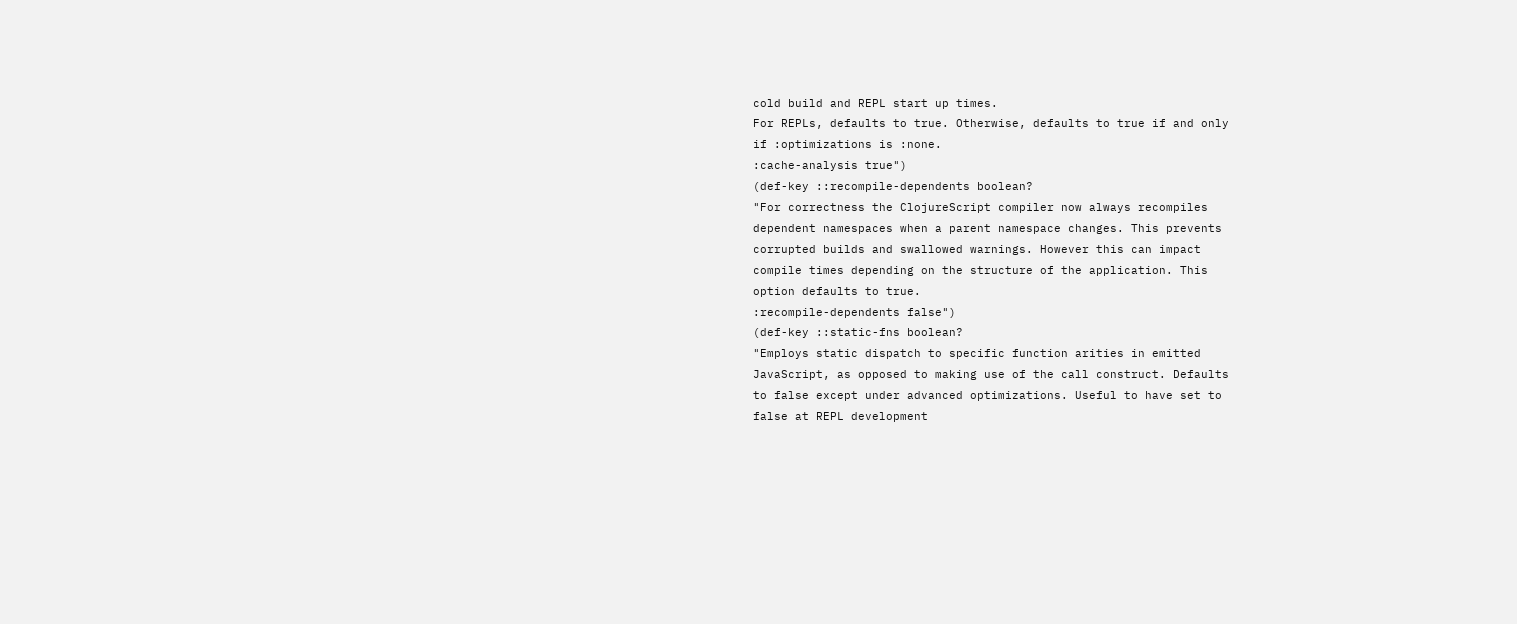cold build and REPL start up times.
For REPLs, defaults to true. Otherwise, defaults to true if and only
if :optimizations is :none.
:cache-analysis true")
(def-key ::recompile-dependents boolean?
"For correctness the ClojureScript compiler now always recompiles
dependent namespaces when a parent namespace changes. This prevents
corrupted builds and swallowed warnings. However this can impact
compile times depending on the structure of the application. This
option defaults to true.
:recompile-dependents false")
(def-key ::static-fns boolean?
"Employs static dispatch to specific function arities in emitted
JavaScript, as opposed to making use of the call construct. Defaults
to false except under advanced optimizations. Useful to have set to
false at REPL development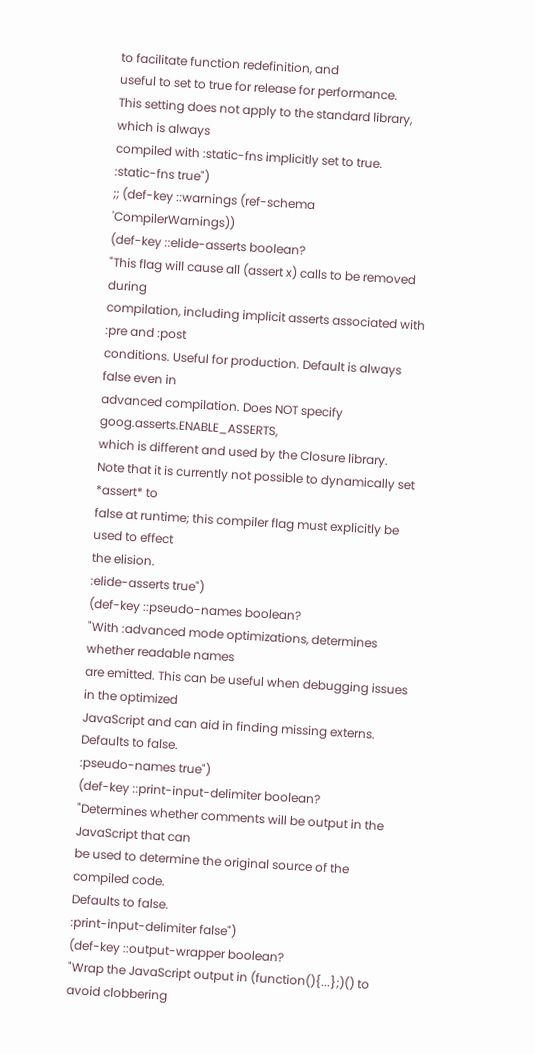to facilitate function redefinition, and
useful to set to true for release for performance.
This setting does not apply to the standard library, which is always
compiled with :static-fns implicitly set to true.
:static-fns true")
;; (def-key ::warnings (ref-schema 'CompilerWarnings))
(def-key ::elide-asserts boolean?
"This flag will cause all (assert x) calls to be removed during
compilation, including implicit asserts associated with :pre and :post
conditions. Useful for production. Default is always false even in
advanced compilation. Does NOT specify goog.asserts.ENABLE_ASSERTS,
which is different and used by the Closure library.
Note that it is currently not possible to dynamically set *assert* to
false at runtime; this compiler flag must explicitly be used to effect
the elision.
:elide-asserts true")
(def-key ::pseudo-names boolean?
"With :advanced mode optimizations, determines whether readable names
are emitted. This can be useful when debugging issues in the optimized
JavaScript and can aid in finding missing externs. Defaults to false.
:pseudo-names true")
(def-key ::print-input-delimiter boolean?
"Determines whether comments will be output in the JavaScript that can
be used to determine the original source of the compiled code.
Defaults to false.
:print-input-delimiter false")
(def-key ::output-wrapper boolean?
"Wrap the JavaScript output in (function(){...};)() to avoid clobbering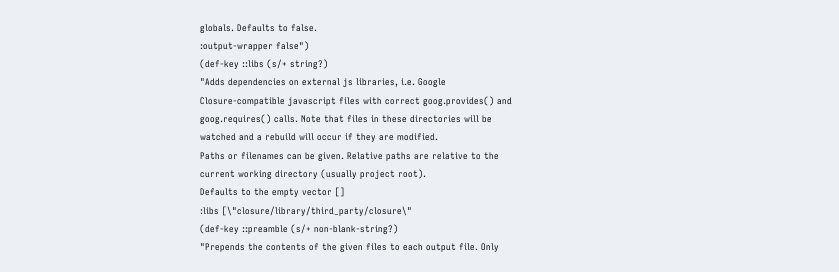globals. Defaults to false.
:output-wrapper false")
(def-key ::libs (s/+ string?)
"Adds dependencies on external js libraries, i.e. Google
Closure-compatible javascript files with correct goog.provides() and
goog.requires() calls. Note that files in these directories will be
watched and a rebuild will occur if they are modified.
Paths or filenames can be given. Relative paths are relative to the
current working directory (usually project root).
Defaults to the empty vector []
:libs [\"closure/library/third_party/closure\"
(def-key ::preamble (s/+ non-blank-string?)
"Prepends the contents of the given files to each output file. Only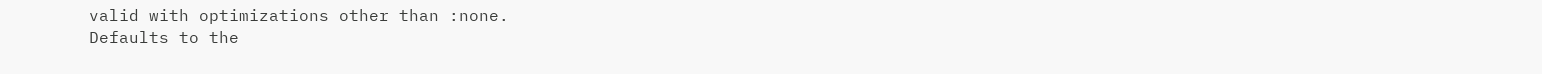valid with optimizations other than :none.
Defaults to the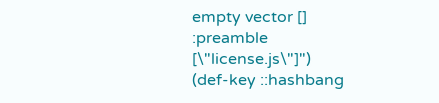empty vector []
:preamble [\"license.js\"]")
(def-key ::hashbang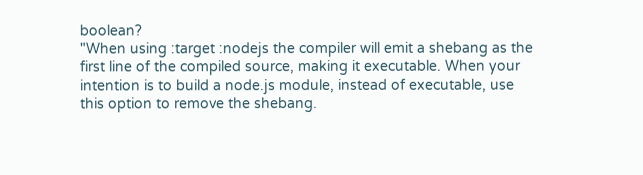boolean?
"When using :target :nodejs the compiler will emit a shebang as the
first line of the compiled source, making it executable. When your
intention is to build a node.js module, instead of executable, use
this option to remove the shebang.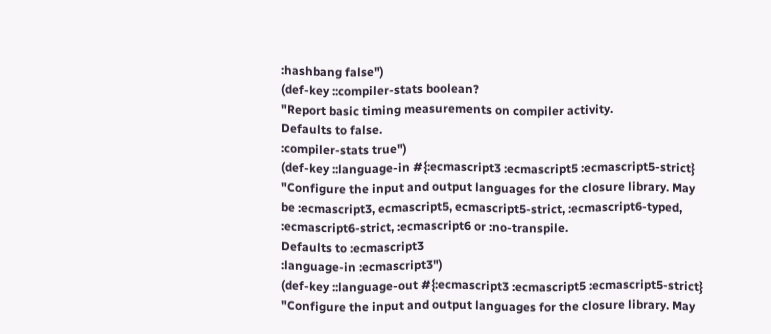:hashbang false")
(def-key ::compiler-stats boolean?
"Report basic timing measurements on compiler activity.
Defaults to false.
:compiler-stats true")
(def-key ::language-in #{:ecmascript3 :ecmascript5 :ecmascript5-strict}
"Configure the input and output languages for the closure library. May
be :ecmascript3, ecmascript5, ecmascript5-strict, :ecmascript6-typed,
:ecmascript6-strict, :ecmascript6 or :no-transpile.
Defaults to :ecmascript3
:language-in :ecmascript3")
(def-key ::language-out #{:ecmascript3 :ecmascript5 :ecmascript5-strict}
"Configure the input and output languages for the closure library. May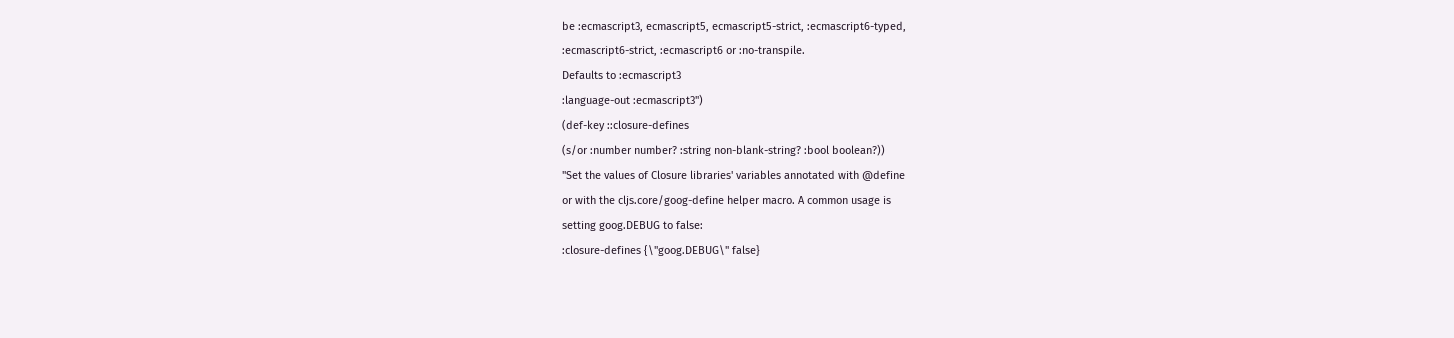be :ecmascript3, ecmascript5, ecmascript5-strict, :ecmascript6-typed,
:ecmascript6-strict, :ecmascript6 or :no-transpile.
Defaults to :ecmascript3
:language-out :ecmascript3")
(def-key ::closure-defines
(s/or :number number? :string non-blank-string? :bool boolean?))
"Set the values of Closure libraries' variables annotated with @define
or with the cljs.core/goog-define helper macro. A common usage is
setting goog.DEBUG to false:
:closure-defines {\"goog.DEBUG\" false}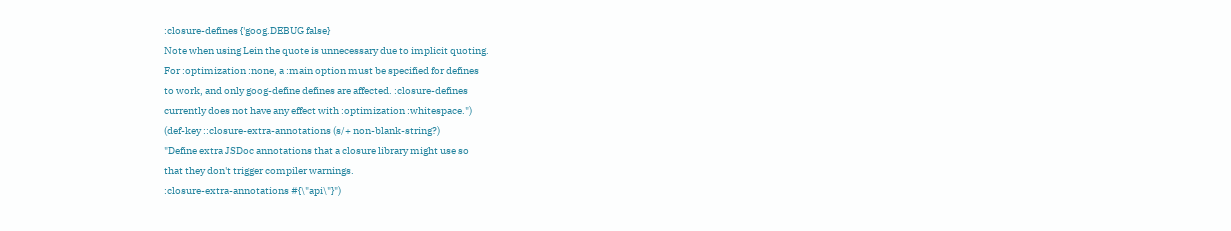:closure-defines {'goog.DEBUG false}
Note when using Lein the quote is unnecessary due to implicit quoting.
For :optimization :none, a :main option must be specified for defines
to work, and only goog-define defines are affected. :closure-defines
currently does not have any effect with :optimization :whitespace.")
(def-key ::closure-extra-annotations (s/+ non-blank-string?)
"Define extra JSDoc annotations that a closure library might use so
that they don't trigger compiler warnings.
:closure-extra-annotations #{\"api\"}")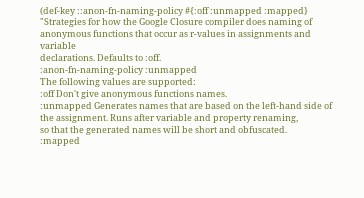(def-key ::anon-fn-naming-policy #{:off :unmapped :mapped}
"Strategies for how the Google Closure compiler does naming of
anonymous functions that occur as r-values in assignments and variable
declarations. Defaults to :off.
:anon-fn-naming-policy :unmapped
The following values are supported:
:off Don't give anonymous functions names.
:unmapped Generates names that are based on the left-hand side of
the assignment. Runs after variable and property renaming,
so that the generated names will be short and obfuscated.
:mapped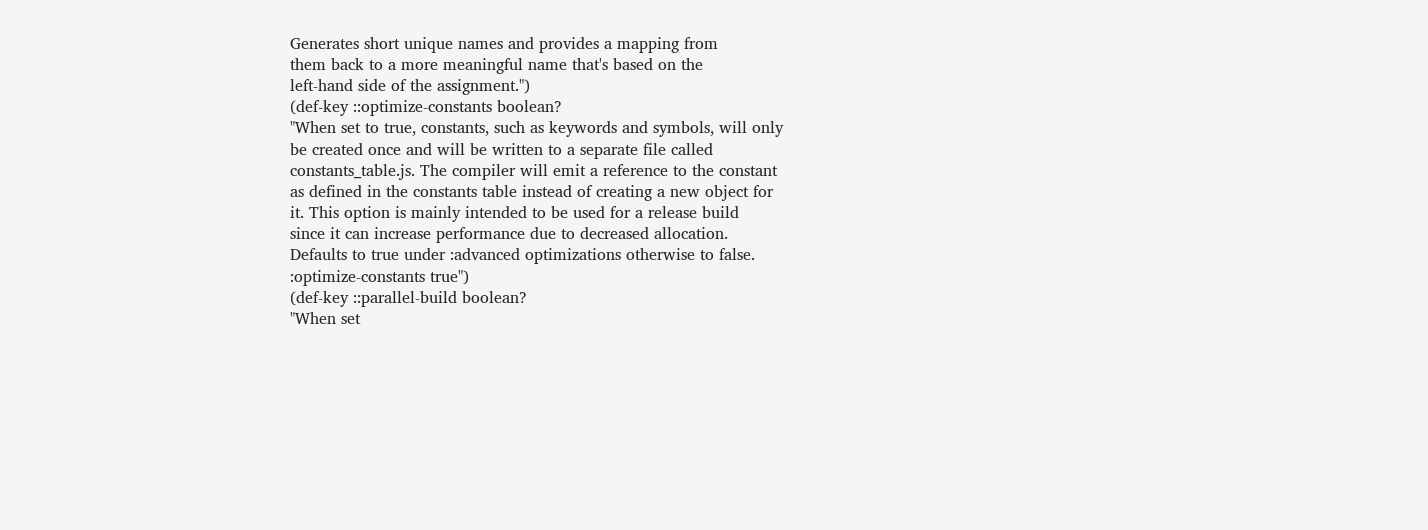Generates short unique names and provides a mapping from
them back to a more meaningful name that's based on the
left-hand side of the assignment.")
(def-key ::optimize-constants boolean?
"When set to true, constants, such as keywords and symbols, will only
be created once and will be written to a separate file called
constants_table.js. The compiler will emit a reference to the constant
as defined in the constants table instead of creating a new object for
it. This option is mainly intended to be used for a release build
since it can increase performance due to decreased allocation.
Defaults to true under :advanced optimizations otherwise to false.
:optimize-constants true")
(def-key ::parallel-build boolean?
"When set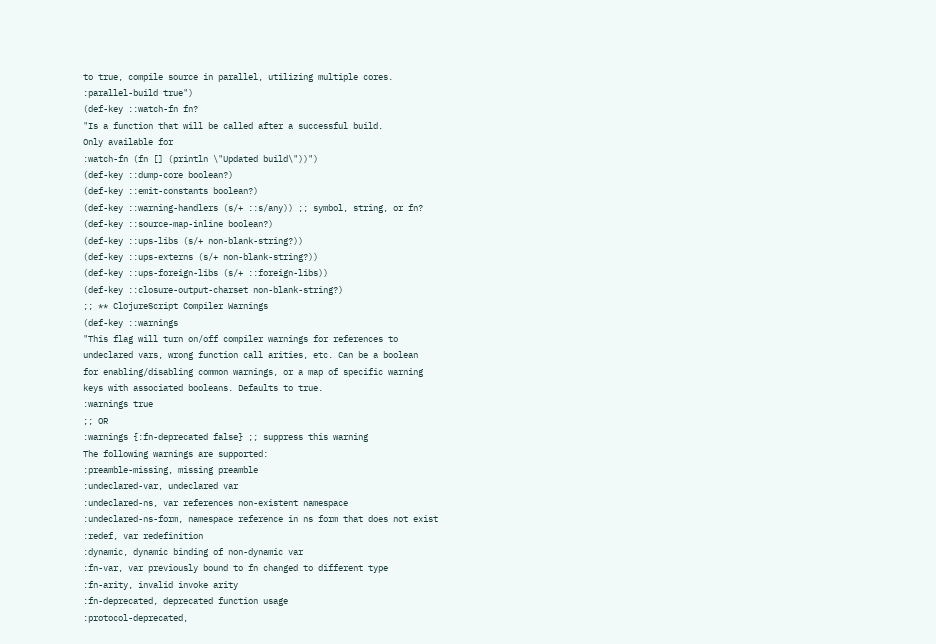to true, compile source in parallel, utilizing multiple cores.
:parallel-build true")
(def-key ::watch-fn fn?
"Is a function that will be called after a successful build.
Only available for
:watch-fn (fn [] (println \"Updated build\"))")
(def-key ::dump-core boolean?)
(def-key ::emit-constants boolean?)
(def-key ::warning-handlers (s/+ ::s/any)) ;; symbol, string, or fn?
(def-key ::source-map-inline boolean?)
(def-key ::ups-libs (s/+ non-blank-string?))
(def-key ::ups-externs (s/+ non-blank-string?))
(def-key ::ups-foreign-libs (s/+ ::foreign-libs))
(def-key ::closure-output-charset non-blank-string?)
;; ** ClojureScript Compiler Warnings
(def-key ::warnings
"This flag will turn on/off compiler warnings for references to
undeclared vars, wrong function call arities, etc. Can be a boolean
for enabling/disabling common warnings, or a map of specific warning
keys with associated booleans. Defaults to true.
:warnings true
;; OR
:warnings {:fn-deprecated false} ;; suppress this warning
The following warnings are supported:
:preamble-missing, missing preamble
:undeclared-var, undeclared var
:undeclared-ns, var references non-existent namespace
:undeclared-ns-form, namespace reference in ns form that does not exist
:redef, var redefinition
:dynamic, dynamic binding of non-dynamic var
:fn-var, var previously bound to fn changed to different type
:fn-arity, invalid invoke arity
:fn-deprecated, deprecated function usage
:protocol-deprecated,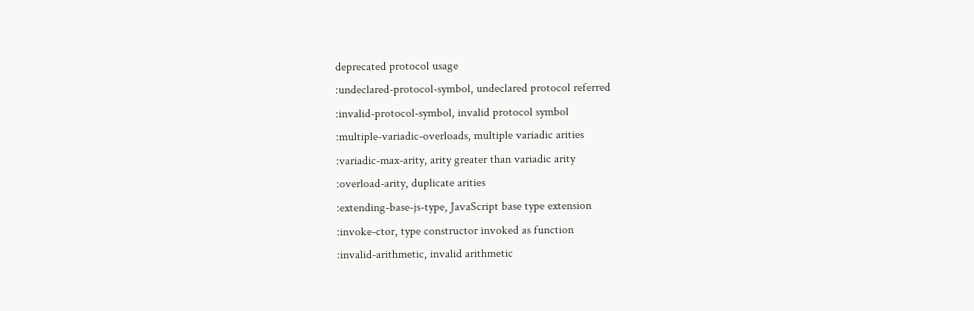deprecated protocol usage
:undeclared-protocol-symbol, undeclared protocol referred
:invalid-protocol-symbol, invalid protocol symbol
:multiple-variadic-overloads, multiple variadic arities
:variadic-max-arity, arity greater than variadic arity
:overload-arity, duplicate arities
:extending-base-js-type, JavaScript base type extension
:invoke-ctor, type constructor invoked as function
:invalid-arithmetic, invalid arithmetic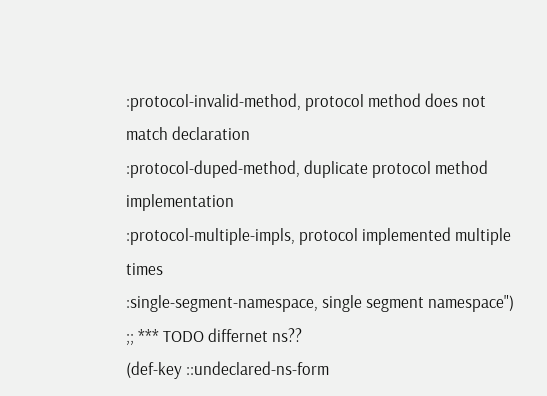:protocol-invalid-method, protocol method does not match declaration
:protocol-duped-method, duplicate protocol method implementation
:protocol-multiple-impls, protocol implemented multiple times
:single-segment-namespace, single segment namespace")
;; *** TODO differnet ns??
(def-key ::undeclared-ns-form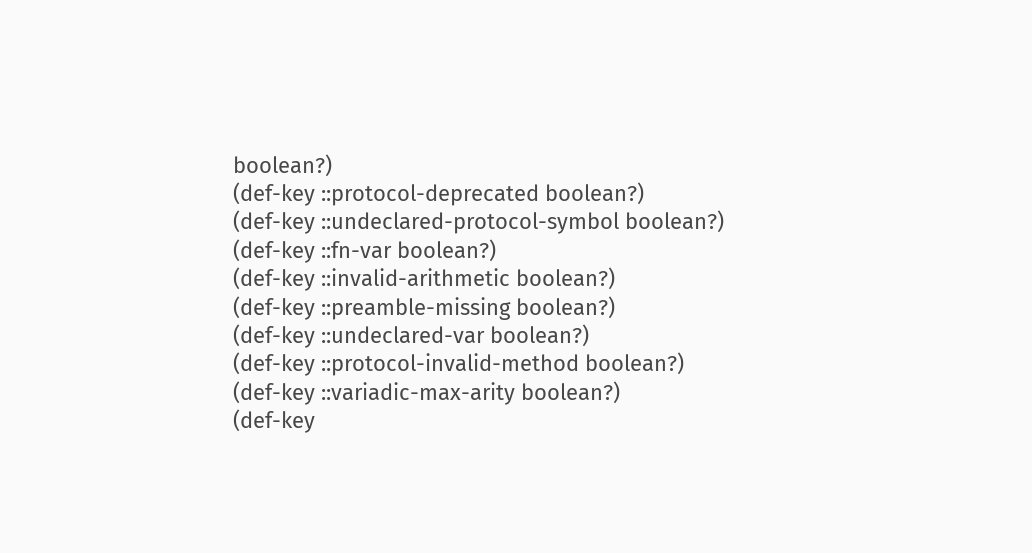boolean?)
(def-key ::protocol-deprecated boolean?)
(def-key ::undeclared-protocol-symbol boolean?)
(def-key ::fn-var boolean?)
(def-key ::invalid-arithmetic boolean?)
(def-key ::preamble-missing boolean?)
(def-key ::undeclared-var boolean?)
(def-key ::protocol-invalid-method boolean?)
(def-key ::variadic-max-arity boolean?)
(def-key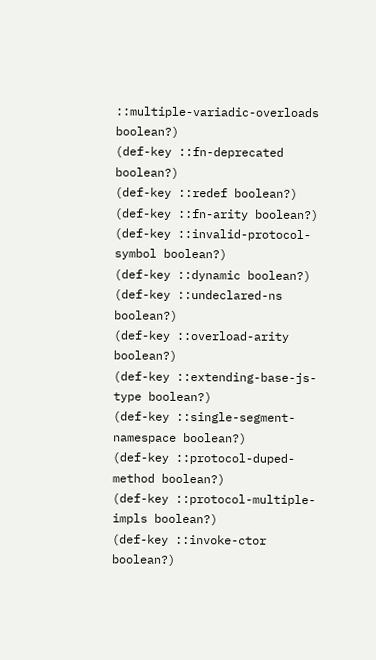::multiple-variadic-overloads boolean?)
(def-key ::fn-deprecated boolean?)
(def-key ::redef boolean?)
(def-key ::fn-arity boolean?)
(def-key ::invalid-protocol-symbol boolean?)
(def-key ::dynamic boolean?)
(def-key ::undeclared-ns boolean?)
(def-key ::overload-arity boolean?)
(def-key ::extending-base-js-type boolean?)
(def-key ::single-segment-namespace boolean?)
(def-key ::protocol-duped-method boolean?)
(def-key ::protocol-multiple-impls boolean?)
(def-key ::invoke-ctor boolean?)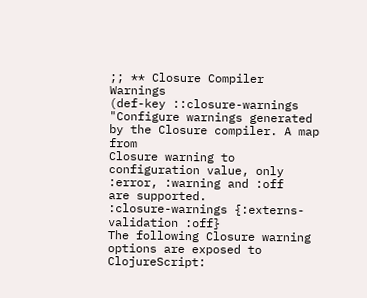;; ** Closure Compiler Warnings
(def-key ::closure-warnings
"Configure warnings generated by the Closure compiler. A map from
Closure warning to configuration value, only :error, :warning and :off
are supported.
:closure-warnings {:externs-validation :off}
The following Closure warning options are exposed to ClojureScript: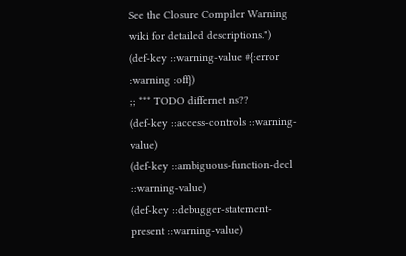See the Closure Compiler Warning wiki for detailed descriptions.")
(def-key ::warning-value #{:error :warning :off})
;; *** TODO differnet ns??
(def-key ::access-controls ::warning-value)
(def-key ::ambiguous-function-decl ::warning-value)
(def-key ::debugger-statement-present ::warning-value)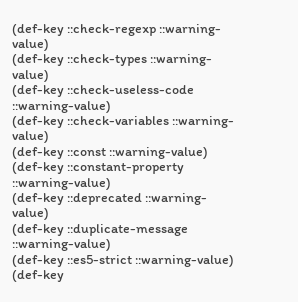(def-key ::check-regexp ::warning-value)
(def-key ::check-types ::warning-value)
(def-key ::check-useless-code ::warning-value)
(def-key ::check-variables ::warning-value)
(def-key ::const ::warning-value)
(def-key ::constant-property ::warning-value)
(def-key ::deprecated ::warning-value)
(def-key ::duplicate-message ::warning-value)
(def-key ::es5-strict ::warning-value)
(def-key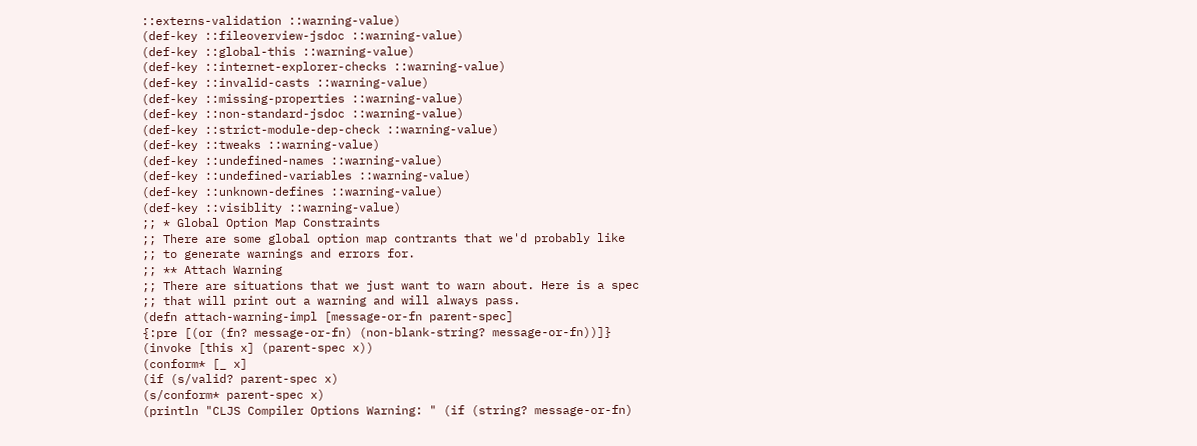::externs-validation ::warning-value)
(def-key ::fileoverview-jsdoc ::warning-value)
(def-key ::global-this ::warning-value)
(def-key ::internet-explorer-checks ::warning-value)
(def-key ::invalid-casts ::warning-value)
(def-key ::missing-properties ::warning-value)
(def-key ::non-standard-jsdoc ::warning-value)
(def-key ::strict-module-dep-check ::warning-value)
(def-key ::tweaks ::warning-value)
(def-key ::undefined-names ::warning-value)
(def-key ::undefined-variables ::warning-value)
(def-key ::unknown-defines ::warning-value)
(def-key ::visiblity ::warning-value)
;; * Global Option Map Constraints
;; There are some global option map contrants that we'd probably like
;; to generate warnings and errors for.
;; ** Attach Warning
;; There are situations that we just want to warn about. Here is a spec
;; that will print out a warning and will always pass.
(defn attach-warning-impl [message-or-fn parent-spec]
{:pre [(or (fn? message-or-fn) (non-blank-string? message-or-fn))]}
(invoke [this x] (parent-spec x))
(conform* [_ x]
(if (s/valid? parent-spec x)
(s/conform* parent-spec x)
(println "CLJS Compiler Options Warning: " (if (string? message-or-fn)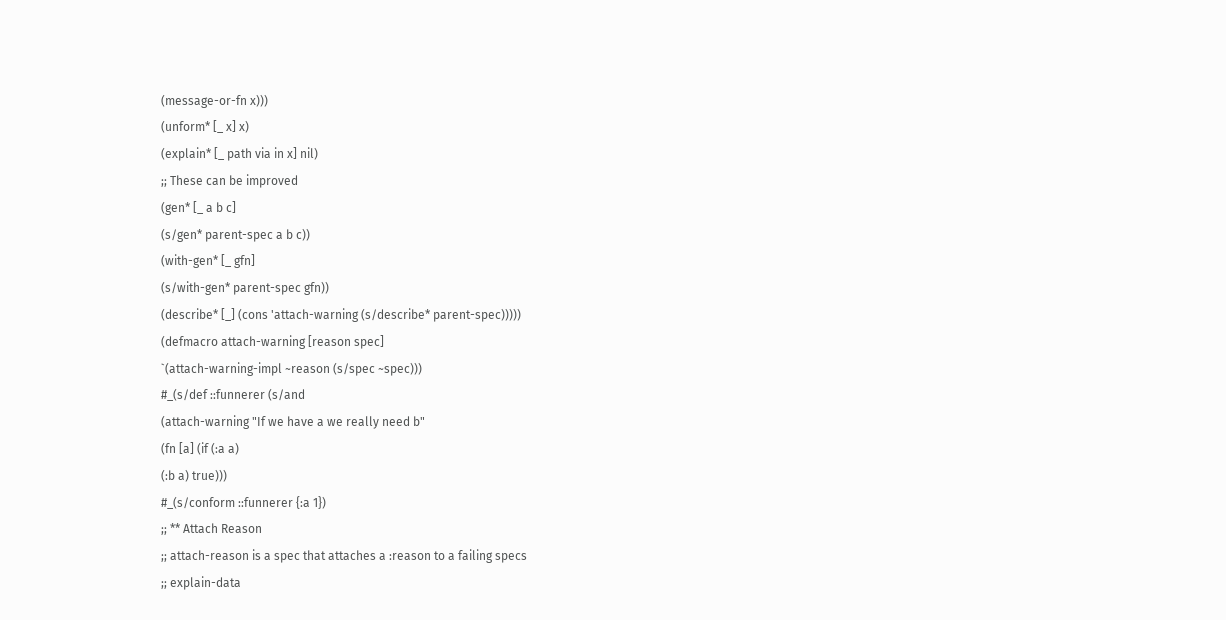(message-or-fn x)))
(unform* [_ x] x)
(explain* [_ path via in x] nil)
;; These can be improved
(gen* [_ a b c]
(s/gen* parent-spec a b c))
(with-gen* [_ gfn]
(s/with-gen* parent-spec gfn))
(describe* [_] (cons 'attach-warning (s/describe* parent-spec)))))
(defmacro attach-warning [reason spec]
`(attach-warning-impl ~reason (s/spec ~spec)))
#_(s/def ::funnerer (s/and
(attach-warning "If we have a we really need b"
(fn [a] (if (:a a)
(:b a) true)))
#_(s/conform ::funnerer {:a 1})
;; ** Attach Reason
;; attach-reason is a spec that attaches a :reason to a failing specs
;; explain-data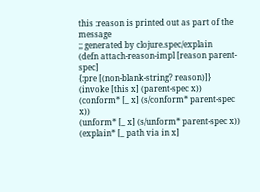this :reason is printed out as part of the message
;; generated by clojure.spec/explain
(defn attach-reason-impl [reason parent-spec]
{:pre [(non-blank-string? reason)]}
(invoke [this x] (parent-spec x))
(conform* [_ x] (s/conform* parent-spec x))
(unform* [_ x] (s/unform* parent-spec x))
(explain* [_ path via in x]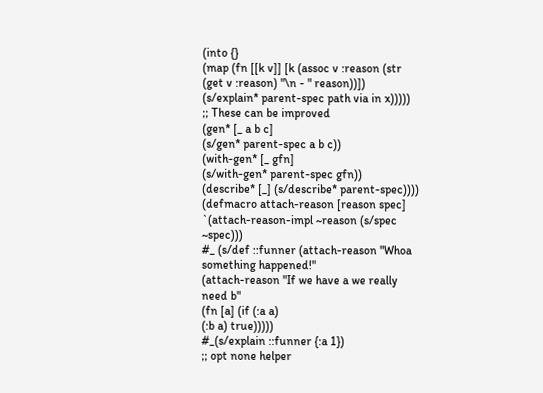(into {}
(map (fn [[k v]] [k (assoc v :reason (str (get v :reason) "\n - " reason))])
(s/explain* parent-spec path via in x)))))
;; These can be improved
(gen* [_ a b c]
(s/gen* parent-spec a b c))
(with-gen* [_ gfn]
(s/with-gen* parent-spec gfn))
(describe* [_] (s/describe* parent-spec))))
(defmacro attach-reason [reason spec]
`(attach-reason-impl ~reason (s/spec ~spec)))
#_ (s/def ::funner (attach-reason "Whoa something happened!"
(attach-reason "If we have a we really need b"
(fn [a] (if (:a a)
(:b a) true)))))
#_(s/explain ::funner {:a 1})
;; opt none helper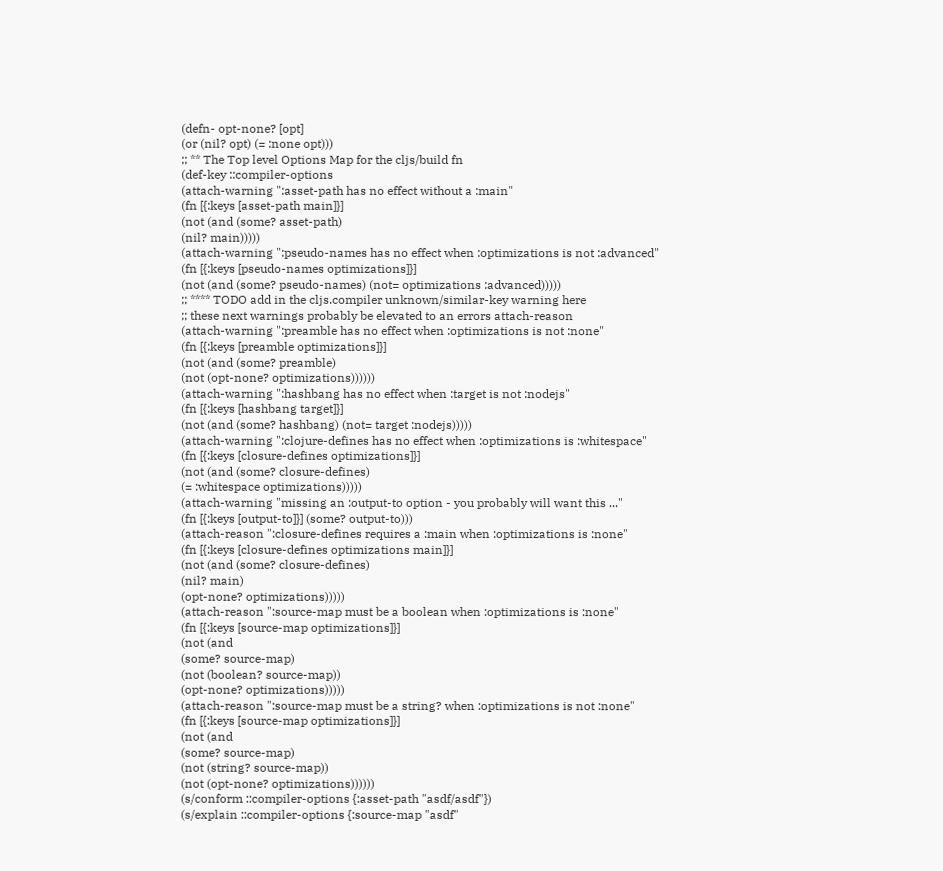(defn- opt-none? [opt]
(or (nil? opt) (= :none opt)))
;; ** The Top level Options Map for the cljs/build fn
(def-key ::compiler-options
(attach-warning ":asset-path has no effect without a :main"
(fn [{:keys [asset-path main]}]
(not (and (some? asset-path)
(nil? main)))))
(attach-warning ":pseudo-names has no effect when :optimizations is not :advanced"
(fn [{:keys [pseudo-names optimizations]}]
(not (and (some? pseudo-names) (not= optimizations :advanced)))))
;; **** TODO add in the cljs.compiler unknown/similar-key warning here
;; these next warnings probably be elevated to an errors attach-reason
(attach-warning ":preamble has no effect when :optimizations is not :none"
(fn [{:keys [preamble optimizations]}]
(not (and (some? preamble)
(not (opt-none? optimizations))))))
(attach-warning ":hashbang has no effect when :target is not :nodejs"
(fn [{:keys [hashbang target]}]
(not (and (some? hashbang) (not= target :nodejs)))))
(attach-warning ":clojure-defines has no effect when :optimizations is :whitespace"
(fn [{:keys [closure-defines optimizations]}]
(not (and (some? closure-defines)
(= :whitespace optimizations)))))
(attach-warning "missing an :output-to option - you probably will want this ..."
(fn [{:keys [output-to]}] (some? output-to)))
(attach-reason ":closure-defines requires a :main when :optimizations is :none"
(fn [{:keys [closure-defines optimizations main]}]
(not (and (some? closure-defines)
(nil? main)
(opt-none? optimizations)))))
(attach-reason ":source-map must be a boolean when :optimizations is :none"
(fn [{:keys [source-map optimizations]}]
(not (and
(some? source-map)
(not (boolean? source-map))
(opt-none? optimizations)))))
(attach-reason ":source-map must be a string? when :optimizations is not :none"
(fn [{:keys [source-map optimizations]}]
(not (and
(some? source-map)
(not (string? source-map))
(not (opt-none? optimizations))))))
(s/conform ::compiler-options {:asset-path "asdf/asdf"})
(s/explain ::compiler-options {:source-map "asdf"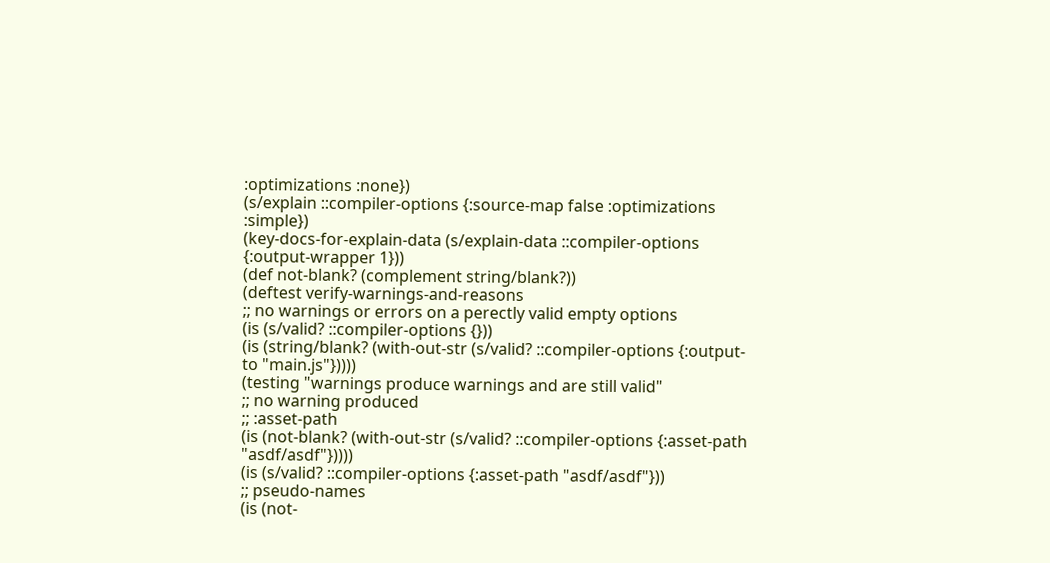:optimizations :none})
(s/explain ::compiler-options {:source-map false :optimizations :simple})
(key-docs-for-explain-data (s/explain-data ::compiler-options {:output-wrapper 1}))
(def not-blank? (complement string/blank?))
(deftest verify-warnings-and-reasons
;; no warnings or errors on a perectly valid empty options
(is (s/valid? ::compiler-options {}))
(is (string/blank? (with-out-str (s/valid? ::compiler-options {:output-to "main.js"}))))
(testing "warnings produce warnings and are still valid"
;; no warning produced
;; :asset-path
(is (not-blank? (with-out-str (s/valid? ::compiler-options {:asset-path "asdf/asdf"}))))
(is (s/valid? ::compiler-options {:asset-path "asdf/asdf"}))
;; pseudo-names
(is (not-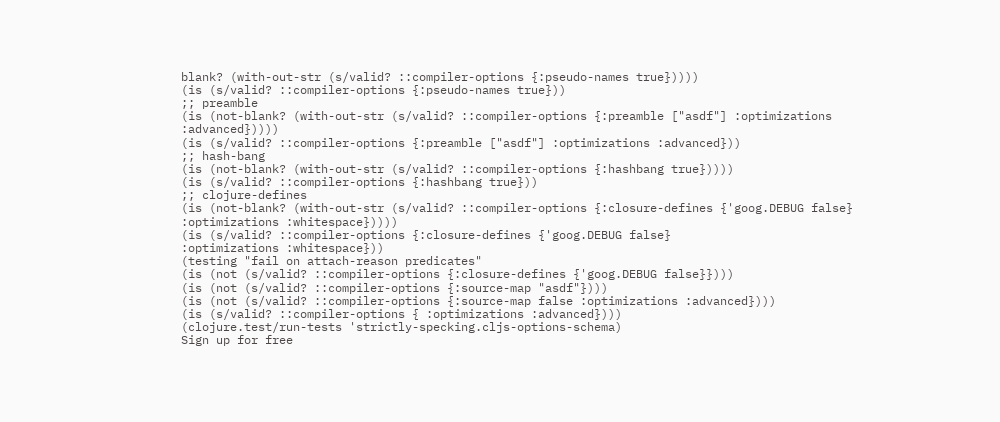blank? (with-out-str (s/valid? ::compiler-options {:pseudo-names true}))))
(is (s/valid? ::compiler-options {:pseudo-names true}))
;; preamble
(is (not-blank? (with-out-str (s/valid? ::compiler-options {:preamble ["asdf"] :optimizations :advanced}))))
(is (s/valid? ::compiler-options {:preamble ["asdf"] :optimizations :advanced}))
;; hash-bang
(is (not-blank? (with-out-str (s/valid? ::compiler-options {:hashbang true}))))
(is (s/valid? ::compiler-options {:hashbang true}))
;; clojure-defines
(is (not-blank? (with-out-str (s/valid? ::compiler-options {:closure-defines {'goog.DEBUG false}
:optimizations :whitespace}))))
(is (s/valid? ::compiler-options {:closure-defines {'goog.DEBUG false}
:optimizations :whitespace}))
(testing "fail on attach-reason predicates"
(is (not (s/valid? ::compiler-options {:closure-defines {'goog.DEBUG false}})))
(is (not (s/valid? ::compiler-options {:source-map "asdf"})))
(is (not (s/valid? ::compiler-options {:source-map false :optimizations :advanced})))
(is (s/valid? ::compiler-options { :optimizations :advanced})))
(clojure.test/run-tests 'strictly-specking.cljs-options-schema)
Sign up for free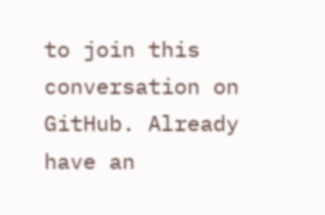to join this conversation on GitHub. Already have an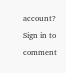account? Sign in to comment